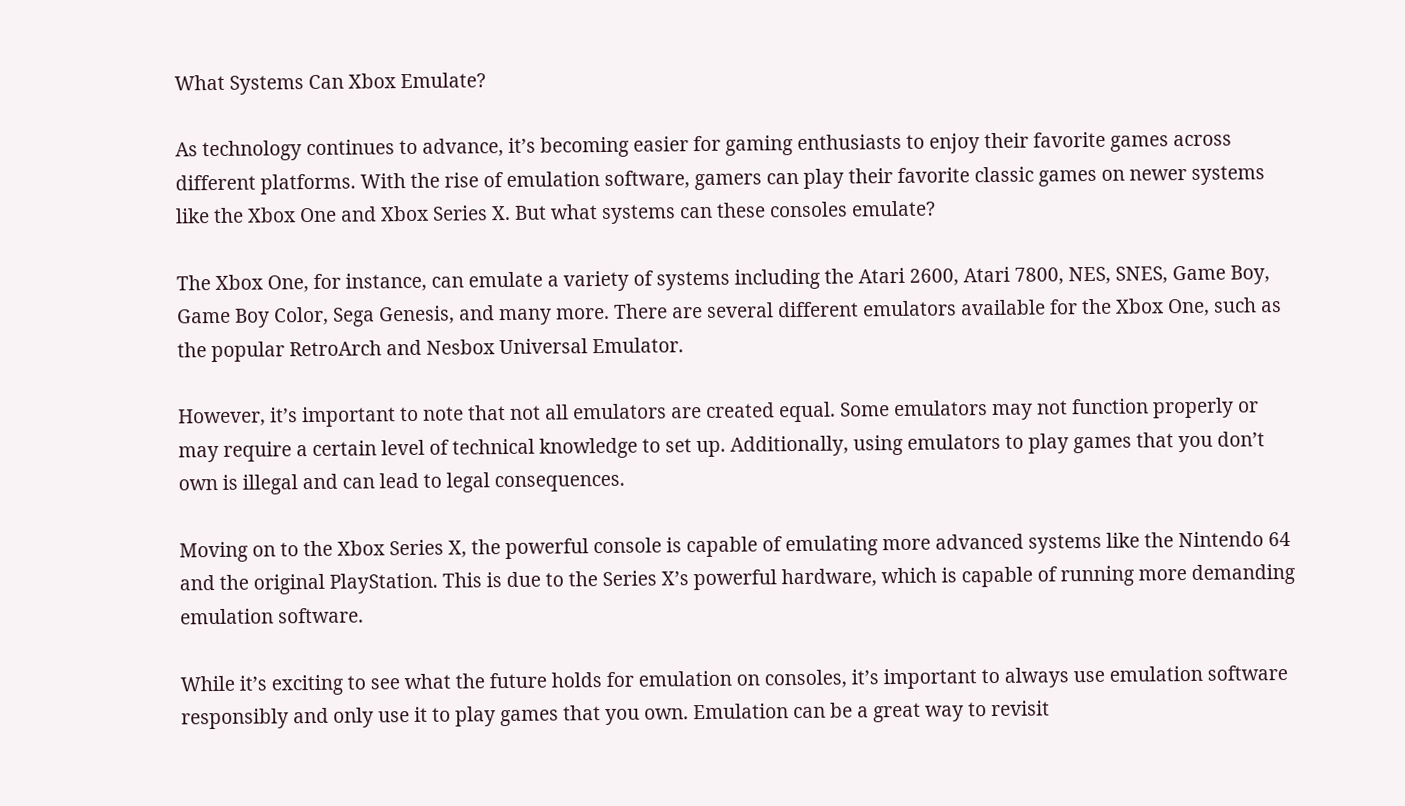What Systems Can Xbox Emulate?

As technology continues to advance, it’s becoming easier for gaming enthusiasts to enjoy their favorite games across different platforms. With the rise of emulation software, gamers can play their favorite classic games on newer systems like the Xbox One and Xbox Series X. But what systems can these consoles emulate?

The Xbox One, for instance, can emulate a variety of systems including the Atari 2600, Atari 7800, NES, SNES, Game Boy, Game Boy Color, Sega Genesis, and many more. There are several different emulators available for the Xbox One, such as the popular RetroArch and Nesbox Universal Emulator.

However, it’s important to note that not all emulators are created equal. Some emulators may not function properly or may require a certain level of technical knowledge to set up. Additionally, using emulators to play games that you don’t own is illegal and can lead to legal consequences.

Moving on to the Xbox Series X, the powerful console is capable of emulating more advanced systems like the Nintendo 64 and the original PlayStation. This is due to the Series X’s powerful hardware, which is capable of running more demanding emulation software.

While it’s exciting to see what the future holds for emulation on consoles, it’s important to always use emulation software responsibly and only use it to play games that you own. Emulation can be a great way to revisit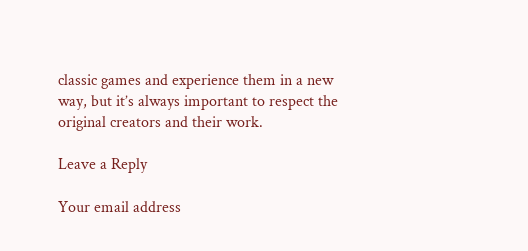classic games and experience them in a new way, but it’s always important to respect the original creators and their work.

Leave a Reply

Your email address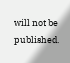will not be published.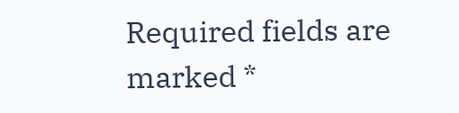Required fields are marked *